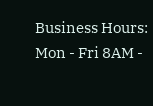Business Hours: Mon - Fri 8AM -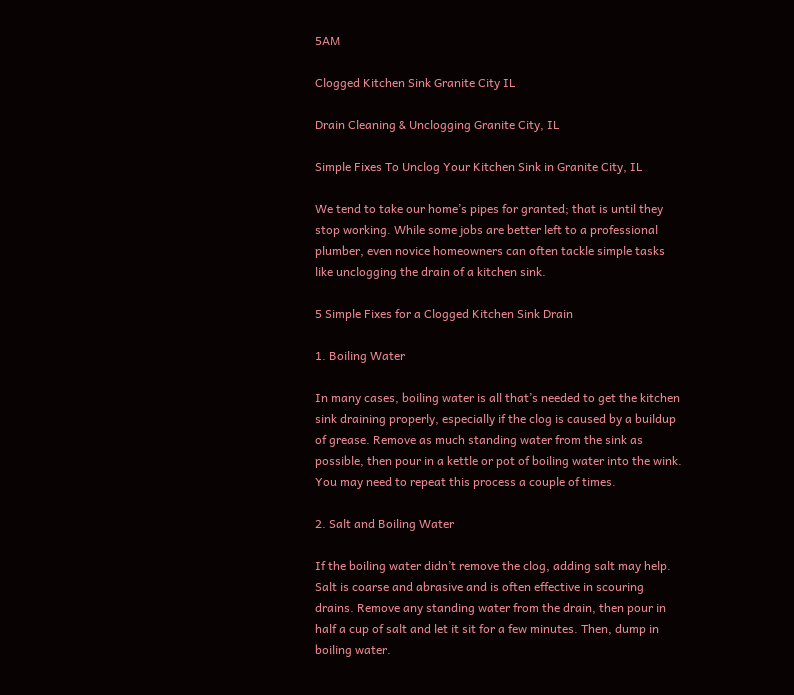5AM

Clogged Kitchen Sink Granite City IL

Drain Cleaning & Unclogging Granite City, IL

Simple Fixes To Unclog Your Kitchen Sink in Granite City, IL

We tend to take our home’s pipes for granted; that is until they stop working. While some jobs are better left to a professional plumber, even novice homeowners can often tackle simple tasks like unclogging the drain of a kitchen sink.

5 Simple Fixes for a Clogged Kitchen Sink Drain

1. Boiling Water

In many cases, boiling water is all that’s needed to get the kitchen sink draining properly, especially if the clog is caused by a buildup of grease. Remove as much standing water from the sink as possible, then pour in a kettle or pot of boiling water into the wink. You may need to repeat this process a couple of times.

2. Salt and Boiling Water

If the boiling water didn’t remove the clog, adding salt may help. Salt is coarse and abrasive and is often effective in scouring drains. Remove any standing water from the drain, then pour in half a cup of salt and let it sit for a few minutes. Then, dump in boiling water.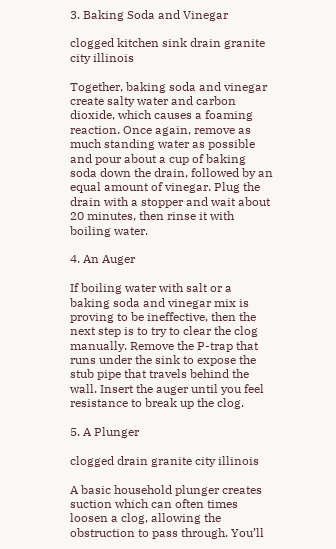3. Baking Soda and Vinegar

clogged kitchen sink drain granite city illinois

Together, baking soda and vinegar create salty water and carbon dioxide, which causes a foaming reaction. Once again, remove as much standing water as possible and pour about a cup of baking soda down the drain, followed by an equal amount of vinegar. Plug the drain with a stopper and wait about 20 minutes, then rinse it with boiling water.

4. An Auger

If boiling water with salt or a baking soda and vinegar mix is proving to be ineffective, then the next step is to try to clear the clog manually. Remove the P-trap that runs under the sink to expose the stub pipe that travels behind the wall. Insert the auger until you feel resistance to break up the clog.

5. A Plunger

clogged drain granite city illinois

A basic household plunger creates suction which can often times loosen a clog, allowing the obstruction to pass through. You’ll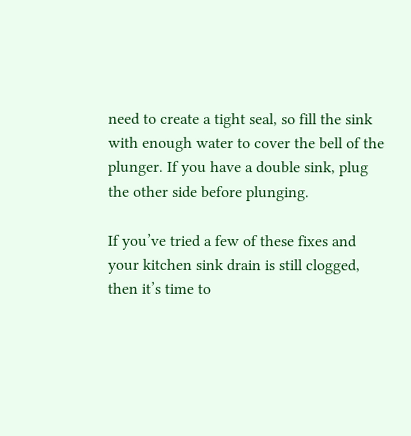need to create a tight seal, so fill the sink with enough water to cover the bell of the plunger. If you have a double sink, plug the other side before plunging.

If you’ve tried a few of these fixes and your kitchen sink drain is still clogged, then it’s time to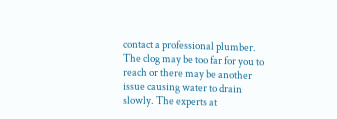contact a professional plumber. The clog may be too far for you to reach or there may be another issue causing water to drain slowly. The experts at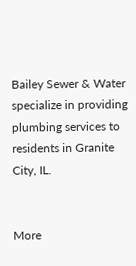Bailey Sewer & Water specialize in providing plumbing services to residents in Granite City, IL.


More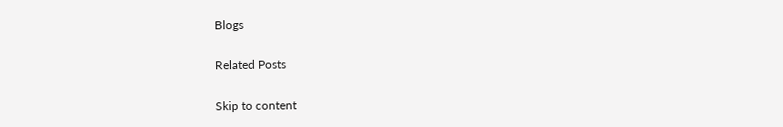Blogs

Related Posts

Skip to content